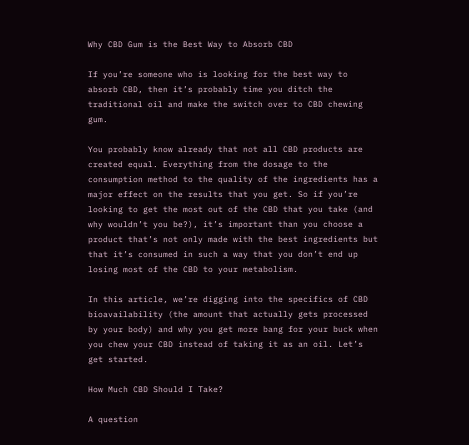Why CBD Gum is the Best Way to Absorb CBD

If you’re someone who is looking for the best way to absorb CBD, then it’s probably time you ditch the traditional oil and make the switch over to CBD chewing gum.

You probably know already that not all CBD products are created equal. Everything from the dosage to the consumption method to the quality of the ingredients has a major effect on the results that you get. So if you’re looking to get the most out of the CBD that you take (and why wouldn’t you be?), it’s important than you choose a product that’s not only made with the best ingredients but that it’s consumed in such a way that you don’t end up losing most of the CBD to your metabolism.

In this article, we’re digging into the specifics of CBD bioavailability (the amount that actually gets processed by your body) and why you get more bang for your buck when you chew your CBD instead of taking it as an oil. Let’s get started.

How Much CBD Should I Take?

A question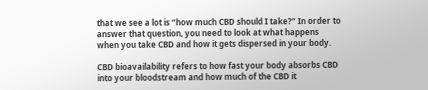that we see a lot is “how much CBD should I take?” In order to answer that question, you need to look at what happens when you take CBD and how it gets dispersed in your body.

CBD bioavailability refers to how fast your body absorbs CBD into your bloodstream and how much of the CBD it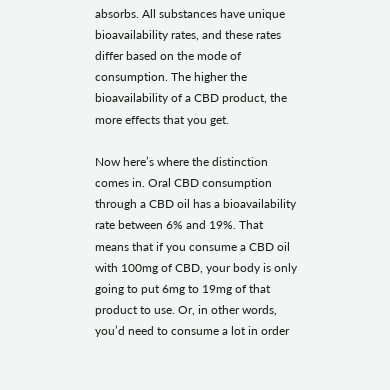absorbs. All substances have unique bioavailability rates, and these rates differ based on the mode of consumption. The higher the bioavailability of a CBD product, the more effects that you get.

Now here’s where the distinction comes in. Oral CBD consumption through a CBD oil has a bioavailability rate between 6% and 19%. That means that if you consume a CBD oil with 100mg of CBD, your body is only going to put 6mg to 19mg of that product to use. Or, in other words, you’d need to consume a lot in order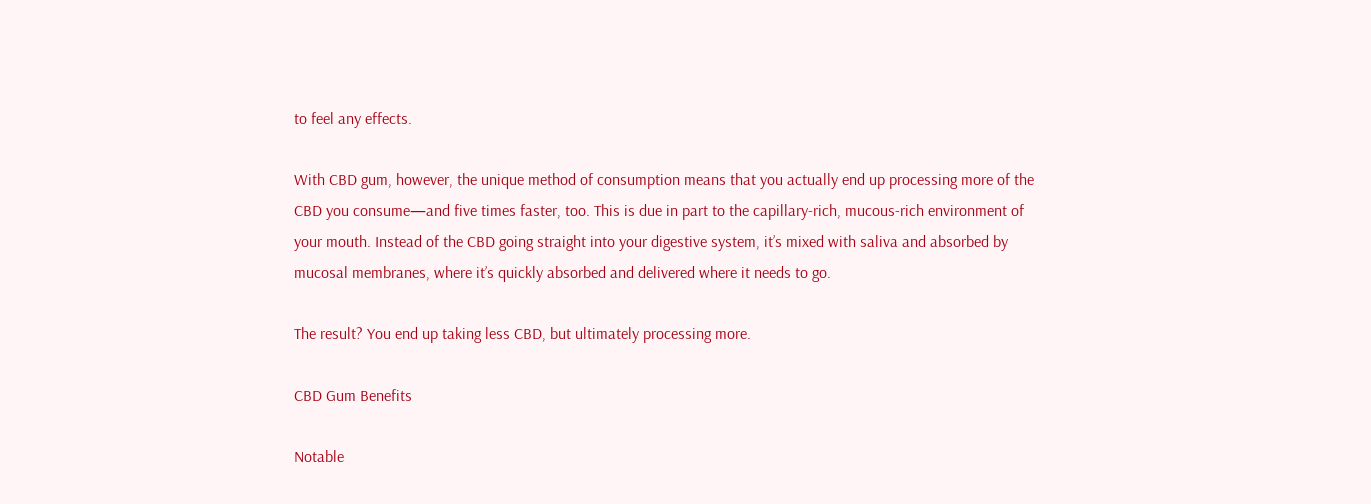to feel any effects.

With CBD gum, however, the unique method of consumption means that you actually end up processing more of the CBD you consume—and five times faster, too. This is due in part to the capillary-rich, mucous-rich environment of your mouth. Instead of the CBD going straight into your digestive system, it’s mixed with saliva and absorbed by mucosal membranes, where it’s quickly absorbed and delivered where it needs to go.

The result? You end up taking less CBD, but ultimately processing more.

CBD Gum Benefits

Notable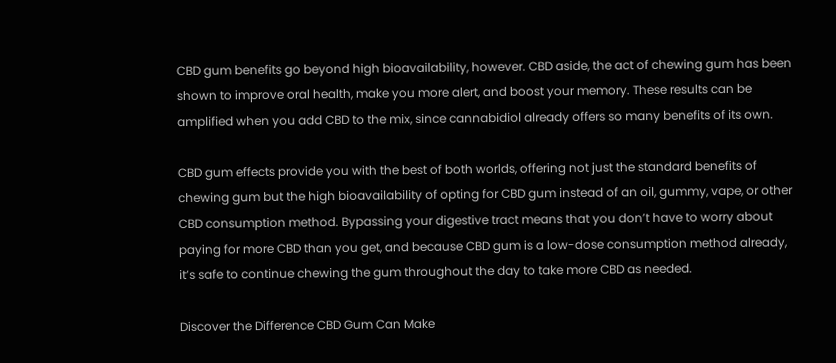CBD gum benefits go beyond high bioavailability, however. CBD aside, the act of chewing gum has been shown to improve oral health, make you more alert, and boost your memory. These results can be amplified when you add CBD to the mix, since cannabidiol already offers so many benefits of its own.

CBD gum effects provide you with the best of both worlds, offering not just the standard benefits of chewing gum but the high bioavailability of opting for CBD gum instead of an oil, gummy, vape, or other CBD consumption method. Bypassing your digestive tract means that you don’t have to worry about paying for more CBD than you get, and because CBD gum is a low-dose consumption method already, it’s safe to continue chewing the gum throughout the day to take more CBD as needed.

Discover the Difference CBD Gum Can Make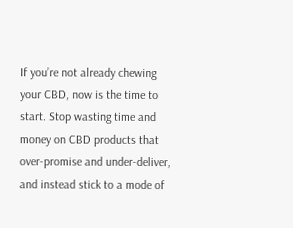If you’re not already chewing your CBD, now is the time to start. Stop wasting time and money on CBD products that over-promise and under-deliver, and instead stick to a mode of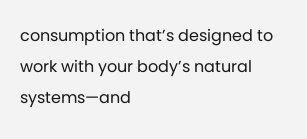consumption that’s designed to work with your body’s natural systems—and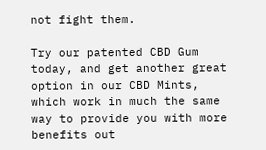not fight them.

Try our patented CBD Gum today, and get another great option in our CBD Mints, which work in much the same way to provide you with more benefits out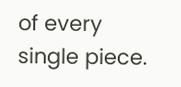of every single piece.